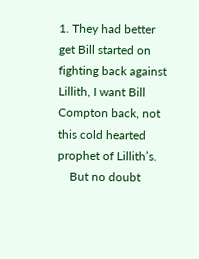1. They had better get Bill started on fighting back against Lillith, I want Bill Compton back, not this cold hearted prophet of Lillith’s.
    But no doubt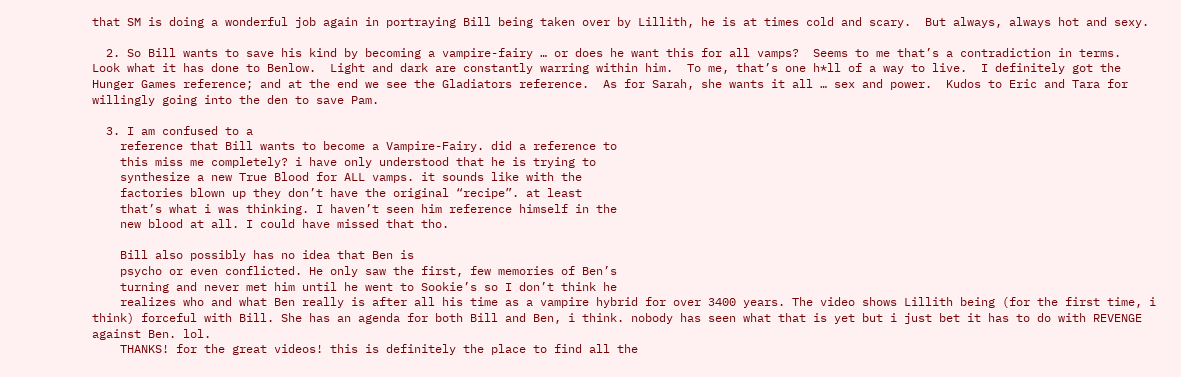that SM is doing a wonderful job again in portraying Bill being taken over by Lillith, he is at times cold and scary.  But always, always hot and sexy.

  2. So Bill wants to save his kind by becoming a vampire-fairy … or does he want this for all vamps?  Seems to me that’s a contradiction in terms.  Look what it has done to Benlow.  Light and dark are constantly warring within him.  To me, that’s one h*ll of a way to live.  I definitely got the Hunger Games reference; and at the end we see the Gladiators reference.  As for Sarah, she wants it all … sex and power.  Kudos to Eric and Tara for willingly going into the den to save Pam.

  3. I am confused to a
    reference that Bill wants to become a Vampire-Fairy. did a reference to
    this miss me completely? i have only understood that he is trying to
    synthesize a new True Blood for ALL vamps. it sounds like with the
    factories blown up they don’t have the original “recipe”. at least
    that’s what i was thinking. I haven’t seen him reference himself in the
    new blood at all. I could have missed that tho.

    Bill also possibly has no idea that Ben is
    psycho or even conflicted. He only saw the first, few memories of Ben’s
    turning and never met him until he went to Sookie’s so I don’t think he
    realizes who and what Ben really is after all his time as a vampire hybrid for over 3400 years. The video shows Lillith being (for the first time, i think) forceful with Bill. She has an agenda for both Bill and Ben, i think. nobody has seen what that is yet but i just bet it has to do with REVENGE against Ben. lol.
    THANKS! for the great videos! this is definitely the place to find all the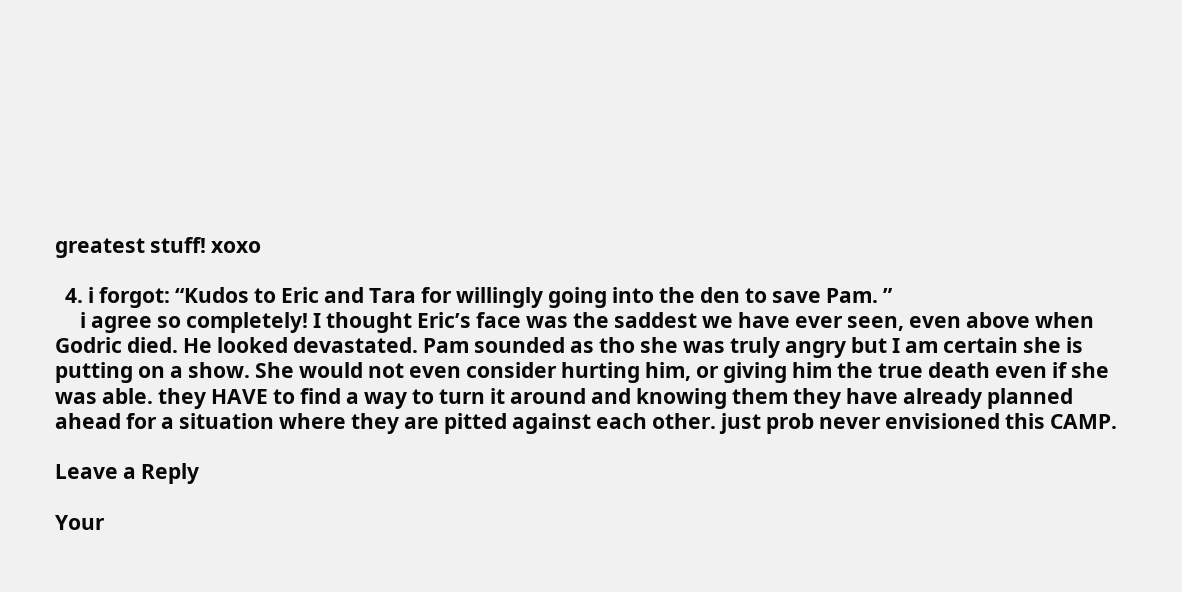greatest stuff! xoxo

  4. i forgot: “Kudos to Eric and Tara for willingly going into the den to save Pam. ”
     i agree so completely! I thought Eric’s face was the saddest we have ever seen, even above when Godric died. He looked devastated. Pam sounded as tho she was truly angry but I am certain she is putting on a show. She would not even consider hurting him, or giving him the true death even if she was able. they HAVE to find a way to turn it around and knowing them they have already planned ahead for a situation where they are pitted against each other. just prob never envisioned this CAMP.

Leave a Reply

Your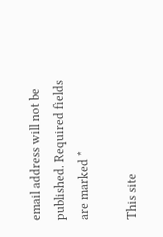email address will not be published. Required fields are marked *

This site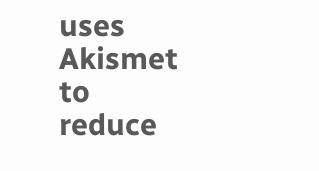uses Akismet to reduce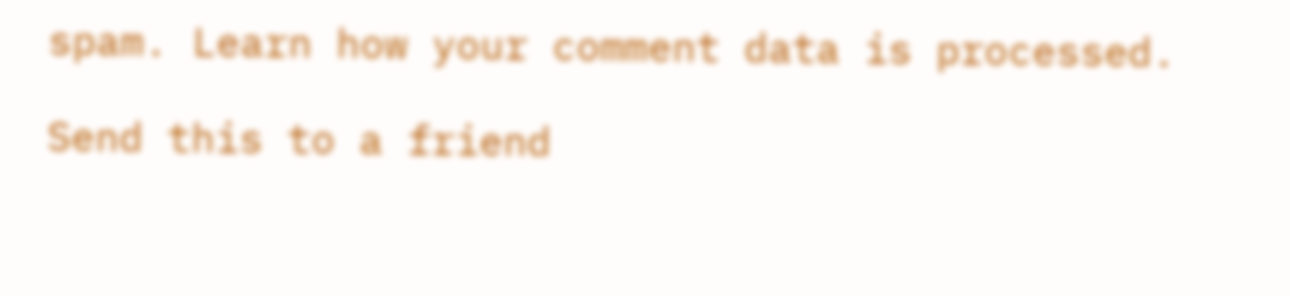spam. Learn how your comment data is processed.

Send this to a friend